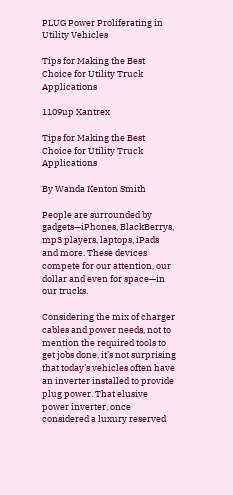PLUG Power Proliferating in Utility Vehicles

Tips for Making the Best Choice for Utility Truck Applications

1109up Xantrex

Tips for Making the Best Choice for Utility Truck Applications

By Wanda Kenton Smith

People are surrounded by gadgets—iPhones, BlackBerrys, mp3 players, laptops, iPads and more. These devices compete for our attention, our dollar and even for space—in our trucks.

Considering the mix of charger cables and power needs, not to mention the required tools to get jobs done, it’s not surprising that today’s vehicles often have an inverter installed to provide plug power. That elusive power inverter, once considered a luxury reserved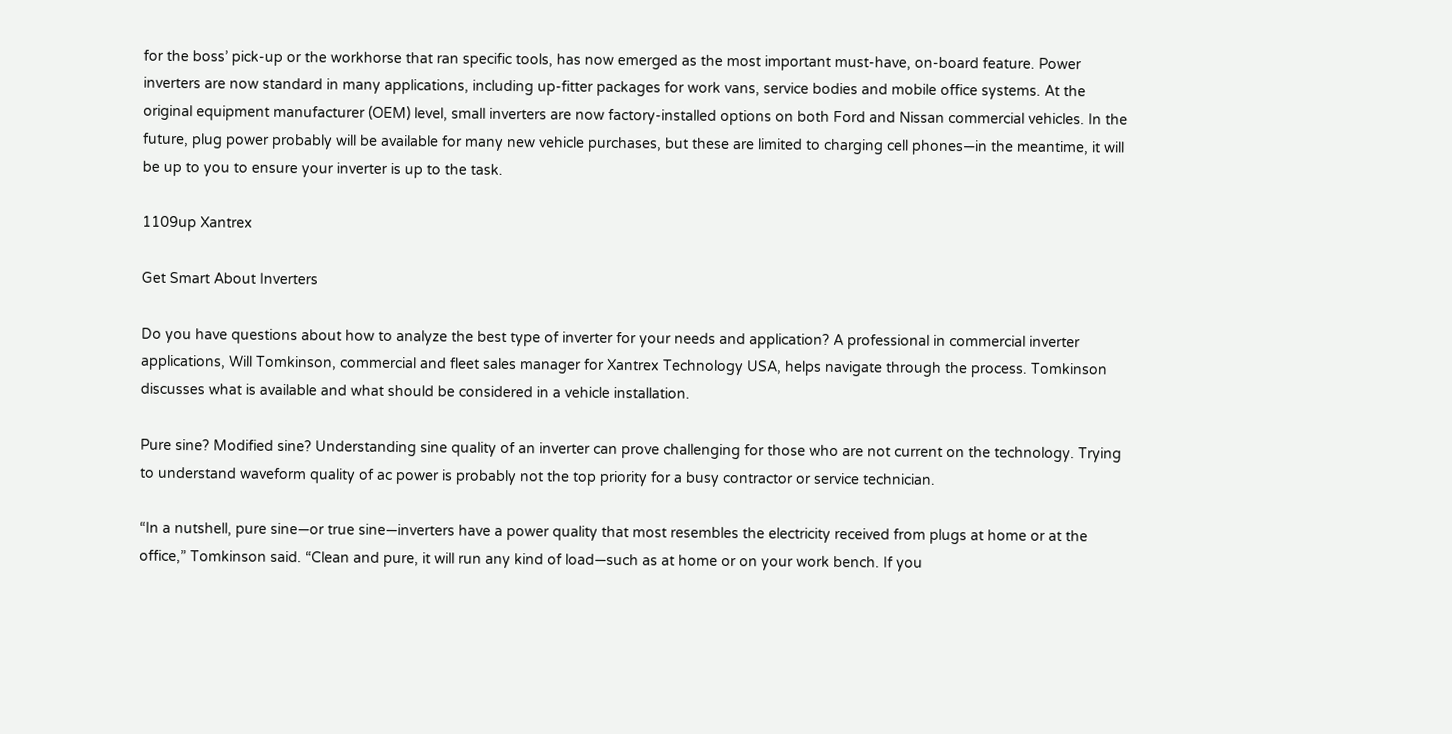for the boss’ pick-up or the workhorse that ran specific tools, has now emerged as the most important must-have, on-board feature. Power inverters are now standard in many applications, including up-fitter packages for work vans, service bodies and mobile office systems. At the original equipment manufacturer (OEM) level, small inverters are now factory-installed options on both Ford and Nissan commercial vehicles. In the future, plug power probably will be available for many new vehicle purchases, but these are limited to charging cell phones—in the meantime, it will be up to you to ensure your inverter is up to the task.

1109up Xantrex

Get Smart About Inverters

Do you have questions about how to analyze the best type of inverter for your needs and application? A professional in commercial inverter applications, Will Tomkinson, commercial and fleet sales manager for Xantrex Technology USA, helps navigate through the process. Tomkinson discusses what is available and what should be considered in a vehicle installation.

Pure sine? Modified sine? Understanding sine quality of an inverter can prove challenging for those who are not current on the technology. Trying to understand waveform quality of ac power is probably not the top priority for a busy contractor or service technician.

“In a nutshell, pure sine—or true sine—inverters have a power quality that most resembles the electricity received from plugs at home or at the office,” Tomkinson said. “Clean and pure, it will run any kind of load—such as at home or on your work bench. If you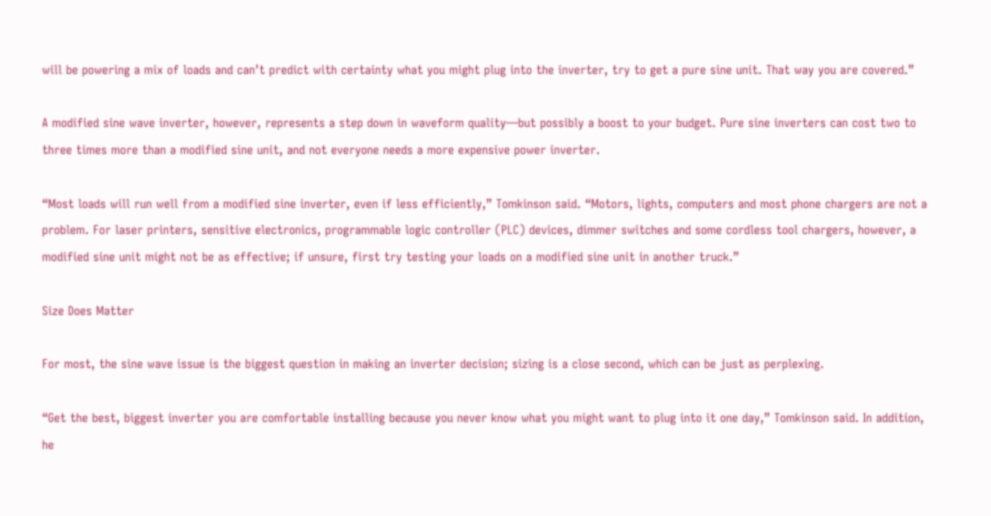will be powering a mix of loads and can’t predict with certainty what you might plug into the inverter, try to get a pure sine unit. That way you are covered.”

A modified sine wave inverter, however, represents a step down in waveform quality—but possibly a boost to your budget. Pure sine inverters can cost two to three times more than a modified sine unit, and not everyone needs a more expensive power inverter.

“Most loads will run well from a modified sine inverter, even if less efficiently,” Tomkinson said. “Motors, lights, computers and most phone chargers are not a problem. For laser printers, sensitive electronics, programmable logic controller (PLC) devices, dimmer switches and some cordless tool chargers, however, a modified sine unit might not be as effective; if unsure, first try testing your loads on a modified sine unit in another truck.”

Size Does Matter

For most, the sine wave issue is the biggest question in making an inverter decision; sizing is a close second, which can be just as perplexing.

“Get the best, biggest inverter you are comfortable installing because you never know what you might want to plug into it one day,” Tomkinson said. In addition, he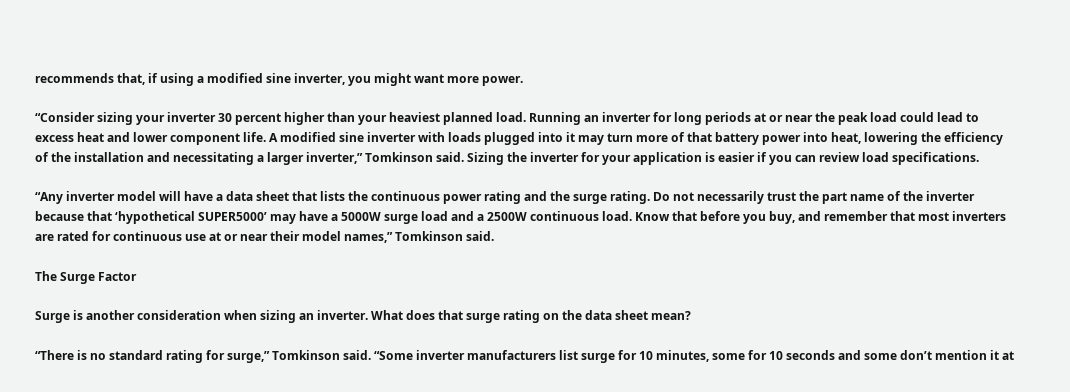recommends that, if using a modified sine inverter, you might want more power.

“Consider sizing your inverter 30 percent higher than your heaviest planned load. Running an inverter for long periods at or near the peak load could lead to excess heat and lower component life. A modified sine inverter with loads plugged into it may turn more of that battery power into heat, lowering the efficiency of the installation and necessitating a larger inverter,” Tomkinson said. Sizing the inverter for your application is easier if you can review load specifications.

“Any inverter model will have a data sheet that lists the continuous power rating and the surge rating. Do not necessarily trust the part name of the inverter because that ‘hypothetical SUPER5000’ may have a 5000W surge load and a 2500W continuous load. Know that before you buy, and remember that most inverters are rated for continuous use at or near their model names,” Tomkinson said.

The Surge Factor

Surge is another consideration when sizing an inverter. What does that surge rating on the data sheet mean?

“There is no standard rating for surge,” Tomkinson said. “Some inverter manufacturers list surge for 10 minutes, some for 10 seconds and some don’t mention it at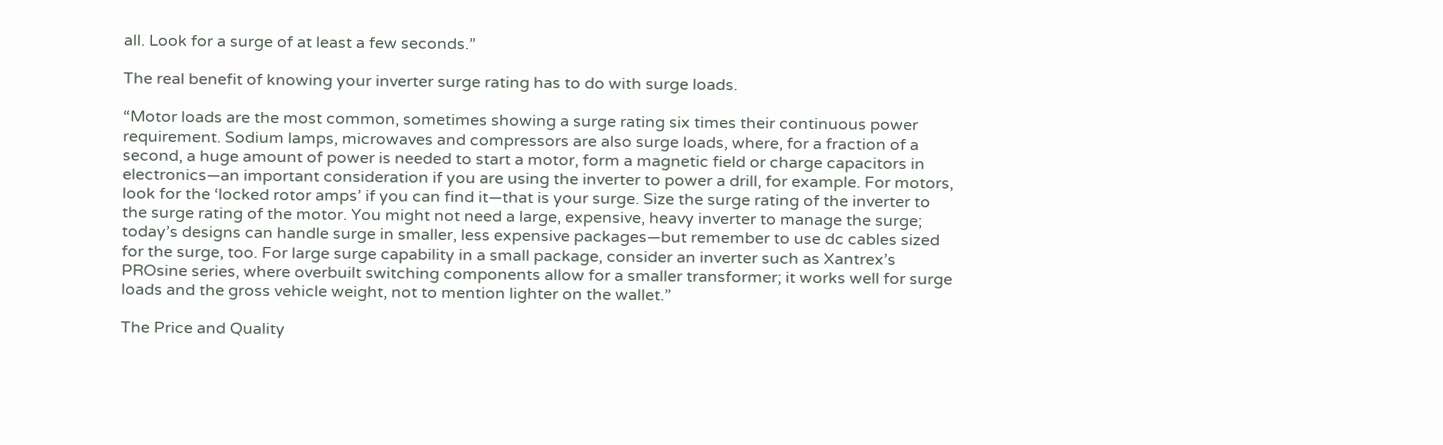all. Look for a surge of at least a few seconds.”

The real benefit of knowing your inverter surge rating has to do with surge loads.

“Motor loads are the most common, sometimes showing a surge rating six times their continuous power requirement. Sodium lamps, microwaves and compressors are also surge loads, where, for a fraction of a second, a huge amount of power is needed to start a motor, form a magnetic field or charge capacitors in electronics—an important consideration if you are using the inverter to power a drill, for example. For motors, look for the ‘locked rotor amps’ if you can find it—that is your surge. Size the surge rating of the inverter to the surge rating of the motor. You might not need a large, expensive, heavy inverter to manage the surge; today’s designs can handle surge in smaller, less expensive packages—but remember to use dc cables sized for the surge, too. For large surge capability in a small package, consider an inverter such as Xantrex’s PROsine series, where overbuilt switching components allow for a smaller transformer; it works well for surge loads and the gross vehicle weight, not to mention lighter on the wallet.”

The Price and Quality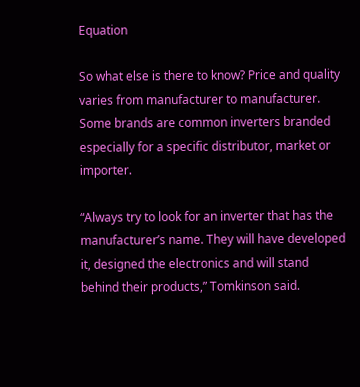Equation

So what else is there to know? Price and quality varies from manufacturer to manufacturer. Some brands are common inverters branded especially for a specific distributor, market or importer.

“Always try to look for an inverter that has the manufacturer’s name. They will have developed it, designed the electronics and will stand behind their products,” Tomkinson said.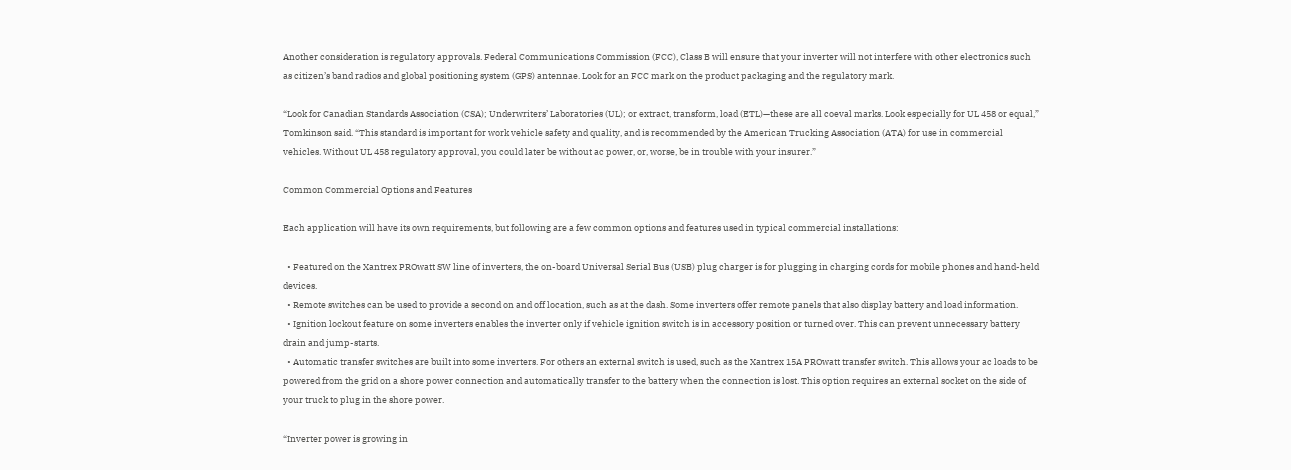Another consideration is regulatory approvals. Federal Communications Commission (FCC), Class B will ensure that your inverter will not interfere with other electronics such as citizen’s band radios and global positioning system (GPS) antennae. Look for an FCC mark on the product packaging and the regulatory mark.

“Look for Canadian Standards Association (CSA); Underwriters’ Laboratories (UL); or extract, transform, load (ETL)—these are all coeval marks. Look especially for UL 458 or equal,” Tomkinson said. “This standard is important for work vehicle safety and quality, and is recommended by the American Trucking Association (ATA) for use in commercial vehicles. Without UL 458 regulatory approval, you could later be without ac power, or, worse, be in trouble with your insurer.”

Common Commercial Options and Features

Each application will have its own requirements, but following are a few common options and features used in typical commercial installations:

  • Featured on the Xantrex PROwatt SW line of inverters, the on-board Universal Serial Bus (USB) plug charger is for plugging in charging cords for mobile phones and hand-held devices.
  • Remote switches can be used to provide a second on and off location, such as at the dash. Some inverters offer remote panels that also display battery and load information.
  • Ignition lockout feature on some inverters enables the inverter only if vehicle ignition switch is in accessory position or turned over. This can prevent unnecessary battery drain and jump-starts.
  • Automatic transfer switches are built into some inverters. For others an external switch is used, such as the Xantrex 15A PROwatt transfer switch. This allows your ac loads to be powered from the grid on a shore power connection and automatically transfer to the battery when the connection is lost. This option requires an external socket on the side of your truck to plug in the shore power.

“Inverter power is growing in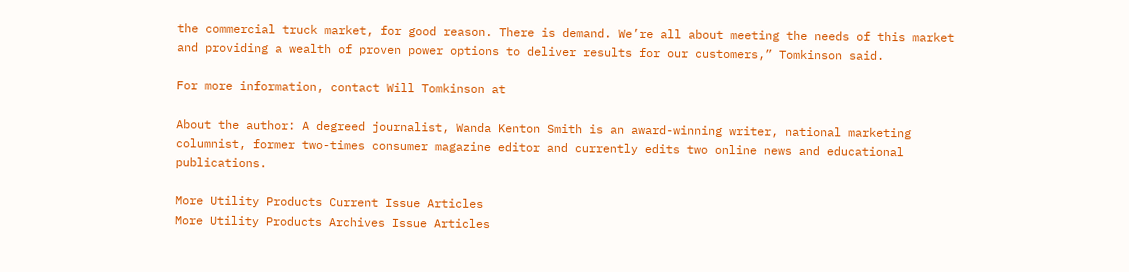the commercial truck market, for good reason. There is demand. We’re all about meeting the needs of this market and providing a wealth of proven power options to deliver results for our customers,” Tomkinson said.

For more information, contact Will Tomkinson at

About the author: A degreed journalist, Wanda Kenton Smith is an award-winning writer, national marketing columnist, former two-times consumer magazine editor and currently edits two online news and educational publications.

More Utility Products Current Issue Articles
More Utility Products Archives Issue Articles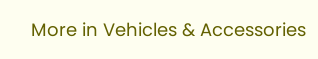More in Vehicles & Accessories